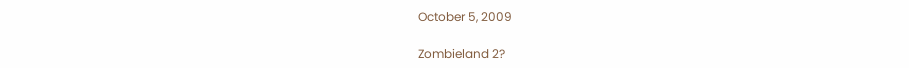October 5, 2009

Zombieland 2?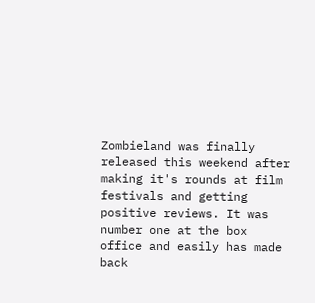Zombieland was finally released this weekend after making it's rounds at film festivals and getting positive reviews. It was number one at the box office and easily has made back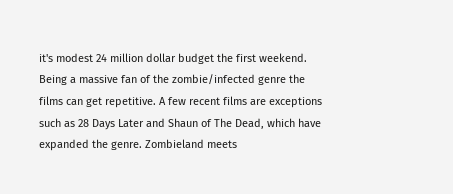it's modest 24 million dollar budget the first weekend. Being a massive fan of the zombie/infected genre the films can get repetitive. A few recent films are exceptions such as 28 Days Later and Shaun of The Dead, which have expanded the genre. Zombieland meets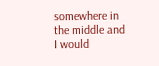somewhere in the middle and I would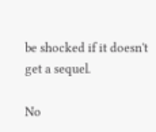be shocked if it doesn't get a sequel.

No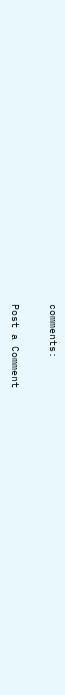comments:

Post a Comment